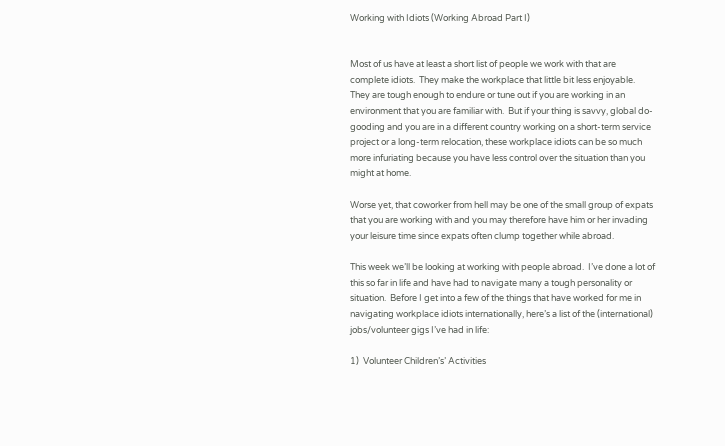Working with Idiots (Working Abroad Part I)


Most of us have at least a short list of people we work with that are complete idiots.  They make the workplace that little bit less enjoyable.  They are tough enough to endure or tune out if you are working in an environment that you are familiar with.  But if your thing is savvy, global do-gooding and you are in a different country working on a short-term service project or a long-term relocation, these workplace idiots can be so much more infuriating because you have less control over the situation than you might at home.

Worse yet, that coworker from hell may be one of the small group of expats that you are working with and you may therefore have him or her invading your leisure time since expats often clump together while abroad.

This week we’ll be looking at working with people abroad.  I’ve done a lot of this so far in life and have had to navigate many a tough personality or situation.  Before I get into a few of the things that have worked for me in navigating workplace idiots internationally, here’s a list of the (international) jobs/volunteer gigs I’ve had in life:

1)  Volunteer Children’s’ Activities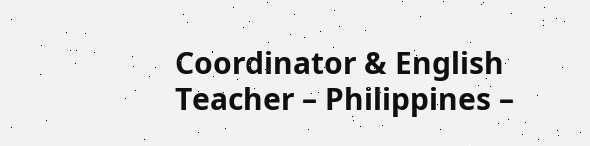Coordinator & English Teacher – Philippines –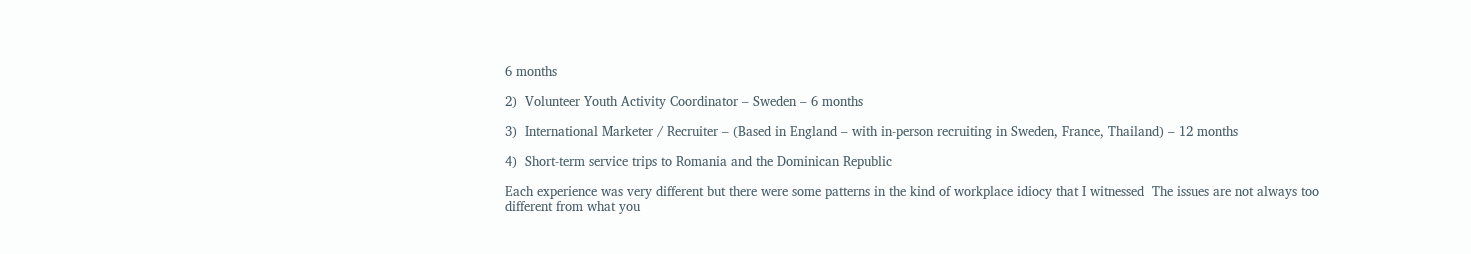6 months

2)  Volunteer Youth Activity Coordinator – Sweden – 6 months

3)  International Marketer / Recruiter – (Based in England – with in-person recruiting in Sweden, France, Thailand) – 12 months

4)  Short-term service trips to Romania and the Dominican Republic

Each experience was very different but there were some patterns in the kind of workplace idiocy that I witnessed  The issues are not always too different from what you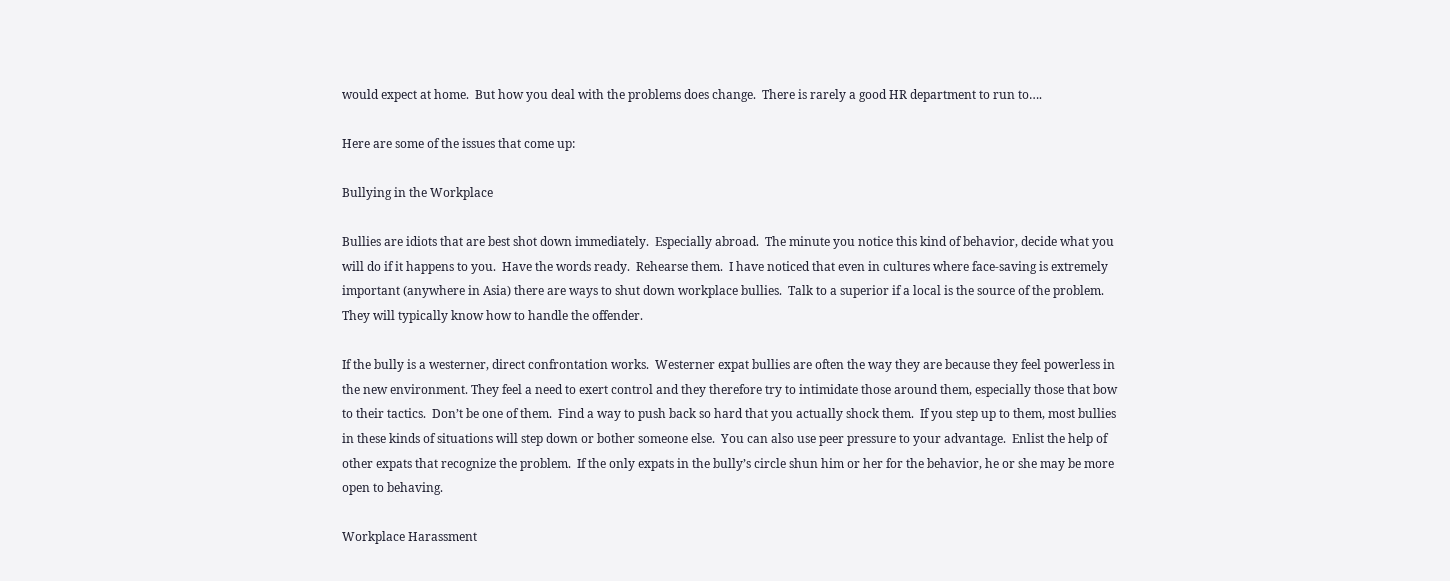would expect at home.  But how you deal with the problems does change.  There is rarely a good HR department to run to….

Here are some of the issues that come up:

Bullying in the Workplace

Bullies are idiots that are best shot down immediately.  Especially abroad.  The minute you notice this kind of behavior, decide what you will do if it happens to you.  Have the words ready.  Rehearse them.  I have noticed that even in cultures where face-saving is extremely important (anywhere in Asia) there are ways to shut down workplace bullies.  Talk to a superior if a local is the source of the problem.  They will typically know how to handle the offender.

If the bully is a westerner, direct confrontation works.  Westerner expat bullies are often the way they are because they feel powerless in the new environment. They feel a need to exert control and they therefore try to intimidate those around them, especially those that bow to their tactics.  Don’t be one of them.  Find a way to push back so hard that you actually shock them.  If you step up to them, most bullies in these kinds of situations will step down or bother someone else.  You can also use peer pressure to your advantage.  Enlist the help of other expats that recognize the problem.  If the only expats in the bully’s circle shun him or her for the behavior, he or she may be more open to behaving.

Workplace Harassment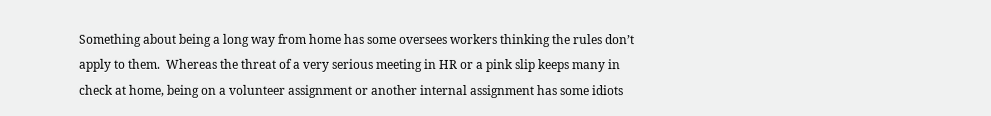Something about being a long way from home has some oversees workers thinking the rules don’t apply to them.  Whereas the threat of a very serious meeting in HR or a pink slip keeps many in check at home, being on a volunteer assignment or another internal assignment has some idiots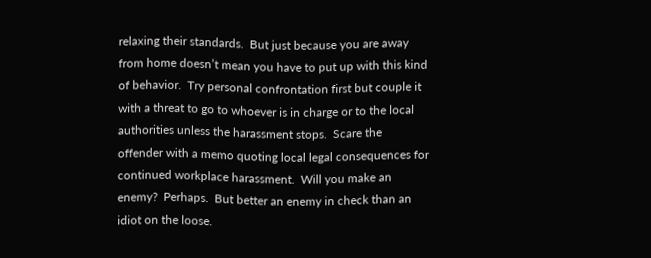relaxing their standards.  But just because you are away from home doesn’t mean you have to put up with this kind of behavior.  Try personal confrontation first but couple it with a threat to go to whoever is in charge or to the local authorities unless the harassment stops.  Scare the offender with a memo quoting local legal consequences for continued workplace harassment.  Will you make an enemy?  Perhaps.  But better an enemy in check than an idiot on the loose.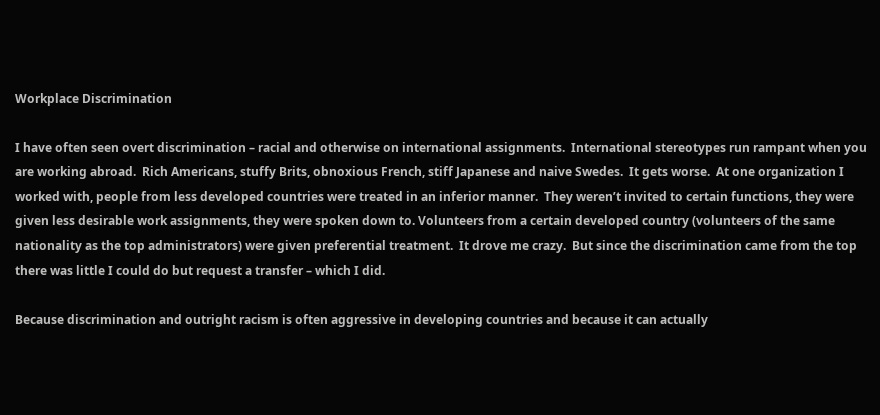Workplace Discrimination

I have often seen overt discrimination – racial and otherwise on international assignments.  International stereotypes run rampant when you are working abroad.  Rich Americans, stuffy Brits, obnoxious French, stiff Japanese and naive Swedes.  It gets worse.  At one organization I worked with, people from less developed countries were treated in an inferior manner.  They weren’t invited to certain functions, they were given less desirable work assignments, they were spoken down to. Volunteers from a certain developed country (volunteers of the same nationality as the top administrators) were given preferential treatment.  It drove me crazy.  But since the discrimination came from the top there was little I could do but request a transfer – which I did.

Because discrimination and outright racism is often aggressive in developing countries and because it can actually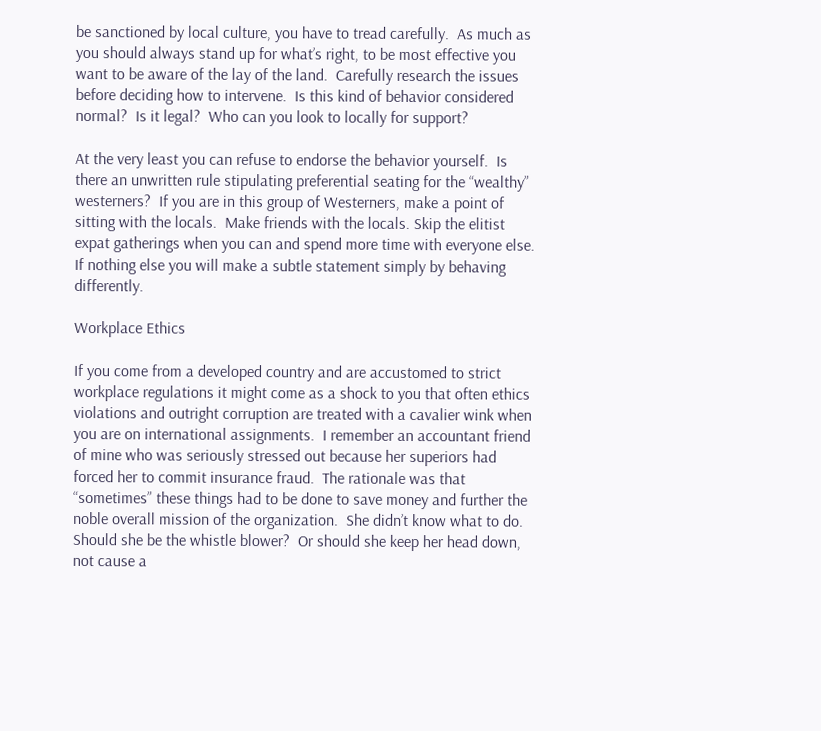be sanctioned by local culture, you have to tread carefully.  As much as you should always stand up for what’s right, to be most effective you want to be aware of the lay of the land.  Carefully research the issues before deciding how to intervene.  Is this kind of behavior considered normal?  Is it legal?  Who can you look to locally for support?

At the very least you can refuse to endorse the behavior yourself.  Is there an unwritten rule stipulating preferential seating for the “wealthy” westerners?  If you are in this group of Westerners, make a point of sitting with the locals.  Make friends with the locals. Skip the elitist expat gatherings when you can and spend more time with everyone else.  If nothing else you will make a subtle statement simply by behaving differently.

Workplace Ethics

If you come from a developed country and are accustomed to strict workplace regulations it might come as a shock to you that often ethics violations and outright corruption are treated with a cavalier wink when you are on international assignments.  I remember an accountant friend of mine who was seriously stressed out because her superiors had forced her to commit insurance fraud.  The rationale was that “sometimes” these things had to be done to save money and further the noble overall mission of the organization.  She didn’t know what to do.  Should she be the whistle blower?  Or should she keep her head down, not cause a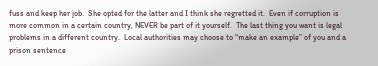fuss and keep her job.  She opted for the latter and I think she regretted it.  Even if corruption is more common in a certain country, NEVER be part of it yourself.  The last thing you want is legal problems in a different country.  Local authorities may choose to “make an example” of you and a prison sentence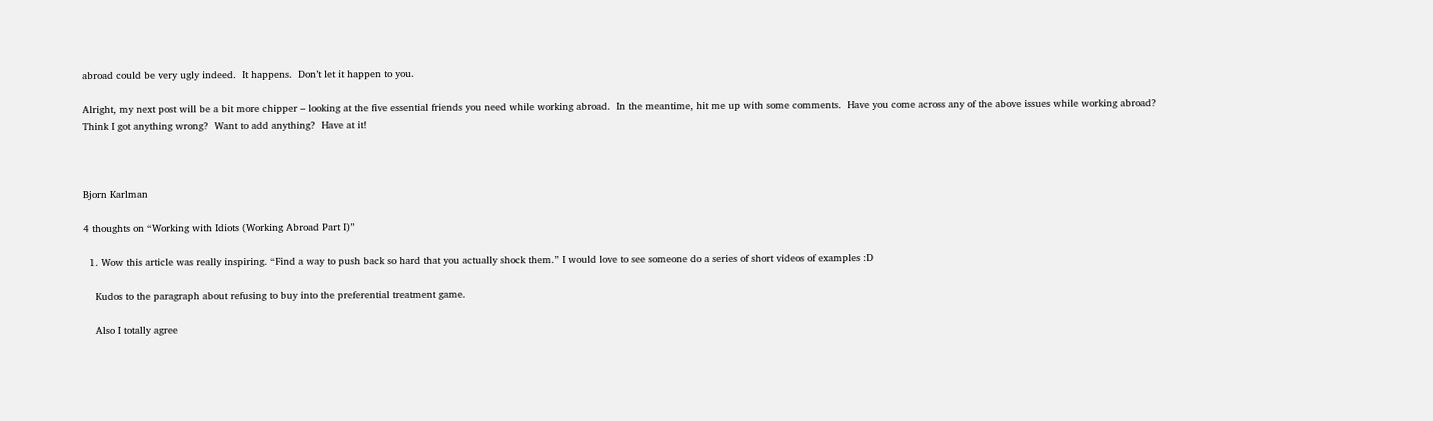abroad could be very ugly indeed.  It happens.  Don’t let it happen to you.

Alright, my next post will be a bit more chipper – looking at the five essential friends you need while working abroad.  In the meantime, hit me up with some comments.  Have you come across any of the above issues while working abroad?  Think I got anything wrong?  Want to add anything?  Have at it!



Bjorn Karlman

4 thoughts on “Working with Idiots (Working Abroad Part I)”

  1. Wow this article was really inspiring. “Find a way to push back so hard that you actually shock them.” I would love to see someone do a series of short videos of examples :D

    Kudos to the paragraph about refusing to buy into the preferential treatment game.

    Also I totally agree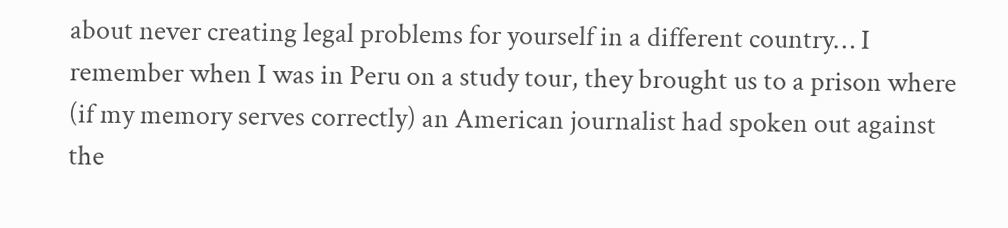about never creating legal problems for yourself in a different country… I remember when I was in Peru on a study tour, they brought us to a prison where (if my memory serves correctly) an American journalist had spoken out against the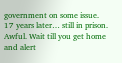government on some issue. 17 years later… still in prison. Awful. Wait till you get home and alert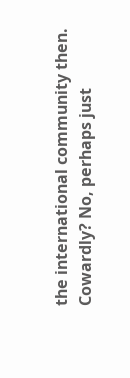the international community then. Cowardly? No, perhaps just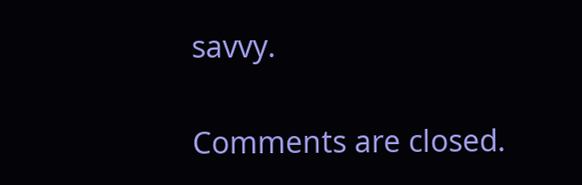savvy.

Comments are closed.